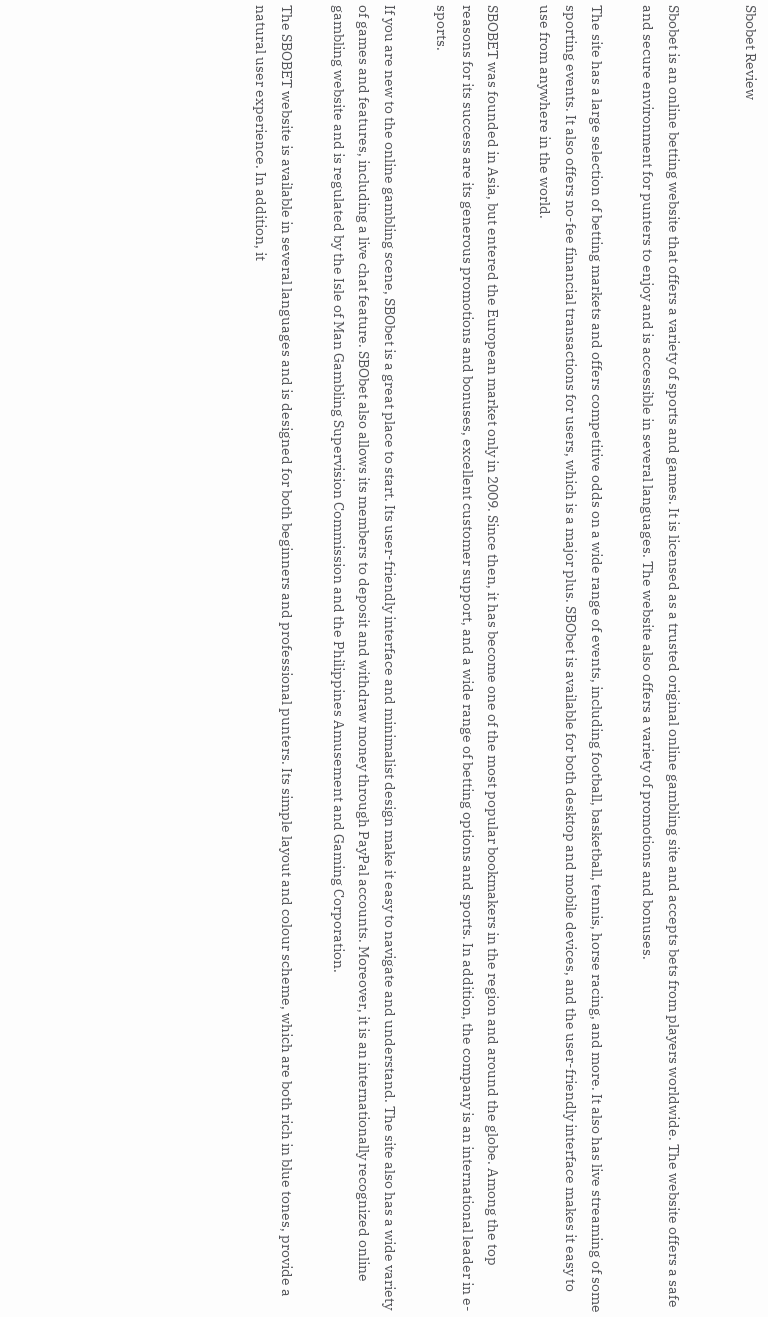Sbobet Review


Sbobet is an online betting website that offers a variety of sports and games. It is licensed as a trusted original online gambling site and accepts bets from players worldwide. The website offers a safe and secure environment for punters to enjoy and is accessible in several languages. The website also offers a variety of promotions and bonuses.

The site has a large selection of betting markets and offers competitive odds on a wide range of events, including football, basketball, tennis, horse racing, and more. It also has live streaming of some sporting events. It also offers no-fee financial transactions for users, which is a major plus. SBObet is available for both desktop and mobile devices, and the user-friendly interface makes it easy to use from anywhere in the world.

SBOBET was founded in Asia, but entered the European market only in 2009. Since then, it has become one of the most popular bookmakers in the region and around the globe. Among the top reasons for its success are its generous promotions and bonuses, excellent customer support, and a wide range of betting options and sports. In addition, the company is an international leader in e-sports.

If you are new to the online gambling scene, SBObet is a great place to start. Its user-friendly interface and minimalist design make it easy to navigate and understand. The site also has a wide variety of games and features, including a live chat feature. SBObet also allows its members to deposit and withdraw money through PayPal accounts. Moreover, it is an internationally recognized online gambling website and is regulated by the Isle of Man Gambling Supervision Commission and the Philippines Amusement and Gaming Corporation.

The SBOBET website is available in several languages and is designed for both beginners and professional punters. Its simple layout and colour scheme, which are both rich in blue tones, provide a natural user experience. In addition, it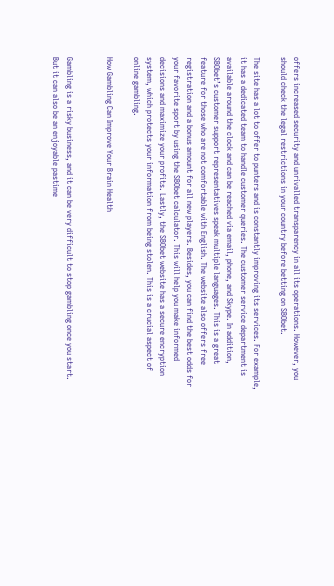offers increased security and unrivalled transparency in all its operations. However, you should check the legal restrictions in your country before betting on SBObet.

The site has a lot to offer to punters and is constantly improving its services. For example, it has a dedicated team to handle customer queries. The customer service department is available around the clock and can be reached via email, phone, and Skype. In addition, SBObet’s customer support representatives speak multiple languages. This is a great feature for those who are not comfortable with English. The website also offers free registration and a bonus amount for all new players. Besides, you can find the best odds for your favorite sport by using the SBObet calculator. This will help you make informed decisions and maximize your profits. Lastly, the SBObet website has a secure encryption system, which protects your information from being stolen. This is a crucial aspect of online gambling.

How Gambling Can Improve Your Brain Health


Gambling is a risky business, and it can be very difficult to stop gambling once you start. But it can also be an enjoyable pastime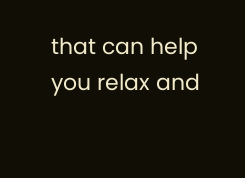that can help you relax and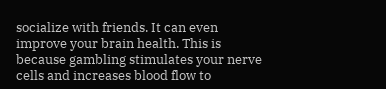socialize with friends. It can even improve your brain health. This is because gambling stimulates your nerve cells and increases blood flow to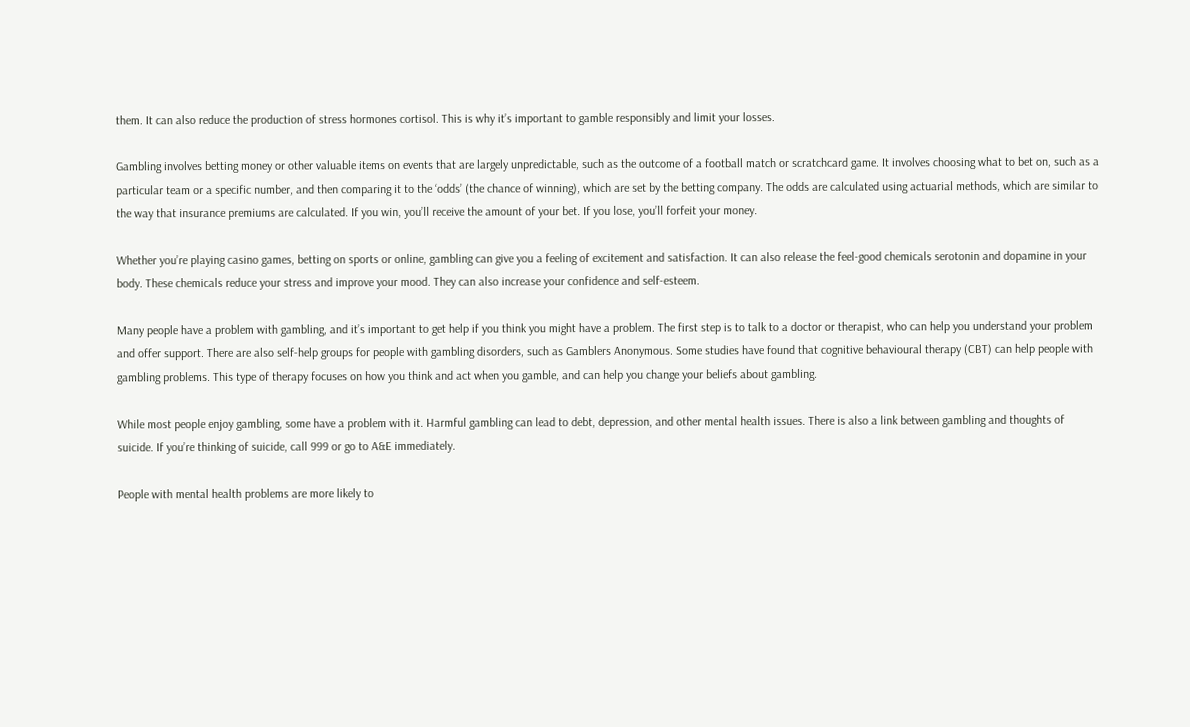them. It can also reduce the production of stress hormones cortisol. This is why it’s important to gamble responsibly and limit your losses.

Gambling involves betting money or other valuable items on events that are largely unpredictable, such as the outcome of a football match or scratchcard game. It involves choosing what to bet on, such as a particular team or a specific number, and then comparing it to the ‘odds’ (the chance of winning), which are set by the betting company. The odds are calculated using actuarial methods, which are similar to the way that insurance premiums are calculated. If you win, you’ll receive the amount of your bet. If you lose, you’ll forfeit your money.

Whether you’re playing casino games, betting on sports or online, gambling can give you a feeling of excitement and satisfaction. It can also release the feel-good chemicals serotonin and dopamine in your body. These chemicals reduce your stress and improve your mood. They can also increase your confidence and self-esteem.

Many people have a problem with gambling, and it’s important to get help if you think you might have a problem. The first step is to talk to a doctor or therapist, who can help you understand your problem and offer support. There are also self-help groups for people with gambling disorders, such as Gamblers Anonymous. Some studies have found that cognitive behavioural therapy (CBT) can help people with gambling problems. This type of therapy focuses on how you think and act when you gamble, and can help you change your beliefs about gambling.

While most people enjoy gambling, some have a problem with it. Harmful gambling can lead to debt, depression, and other mental health issues. There is also a link between gambling and thoughts of suicide. If you’re thinking of suicide, call 999 or go to A&E immediately.

People with mental health problems are more likely to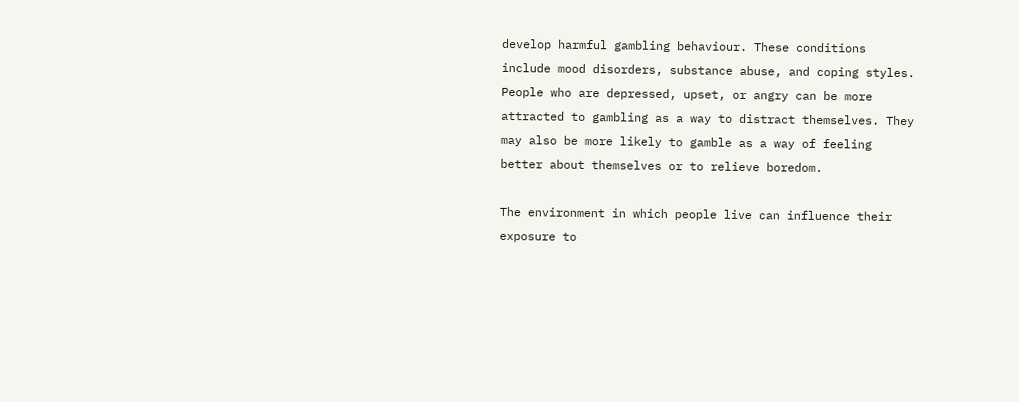develop harmful gambling behaviour. These conditions include mood disorders, substance abuse, and coping styles. People who are depressed, upset, or angry can be more attracted to gambling as a way to distract themselves. They may also be more likely to gamble as a way of feeling better about themselves or to relieve boredom.

The environment in which people live can influence their exposure to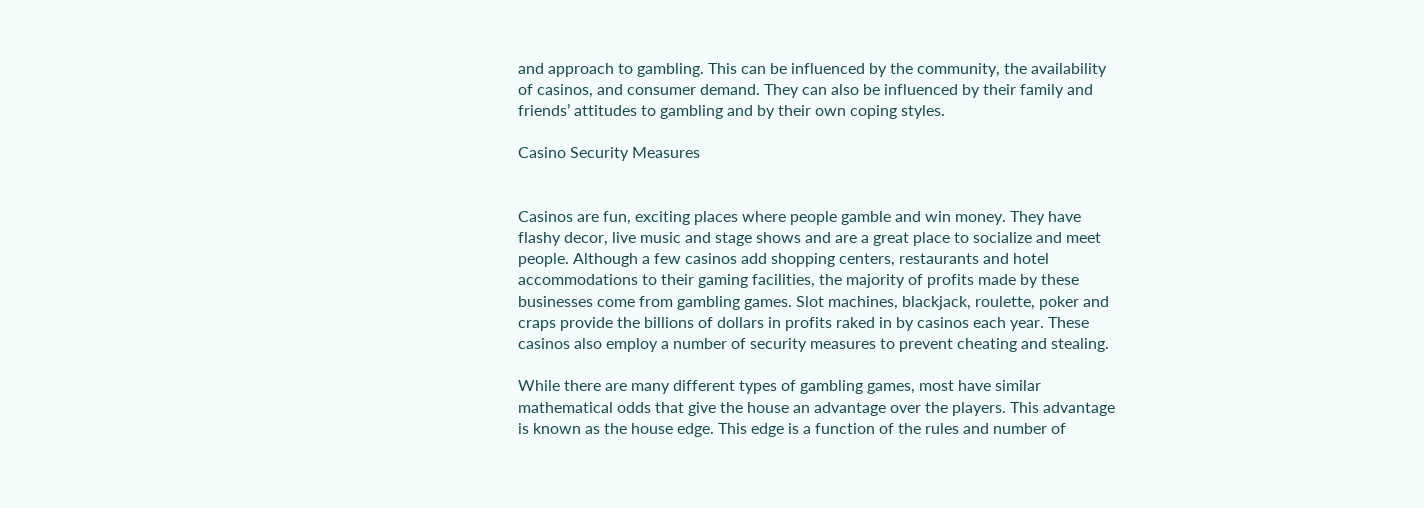and approach to gambling. This can be influenced by the community, the availability of casinos, and consumer demand. They can also be influenced by their family and friends’ attitudes to gambling and by their own coping styles.

Casino Security Measures


Casinos are fun, exciting places where people gamble and win money. They have flashy decor, live music and stage shows and are a great place to socialize and meet people. Although a few casinos add shopping centers, restaurants and hotel accommodations to their gaming facilities, the majority of profits made by these businesses come from gambling games. Slot machines, blackjack, roulette, poker and craps provide the billions of dollars in profits raked in by casinos each year. These casinos also employ a number of security measures to prevent cheating and stealing.

While there are many different types of gambling games, most have similar mathematical odds that give the house an advantage over the players. This advantage is known as the house edge. This edge is a function of the rules and number of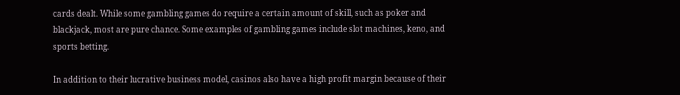cards dealt. While some gambling games do require a certain amount of skill, such as poker and blackjack, most are pure chance. Some examples of gambling games include slot machines, keno, and sports betting.

In addition to their lucrative business model, casinos also have a high profit margin because of their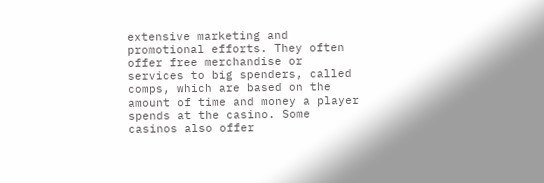extensive marketing and promotional efforts. They often offer free merchandise or services to big spenders, called comps, which are based on the amount of time and money a player spends at the casino. Some casinos also offer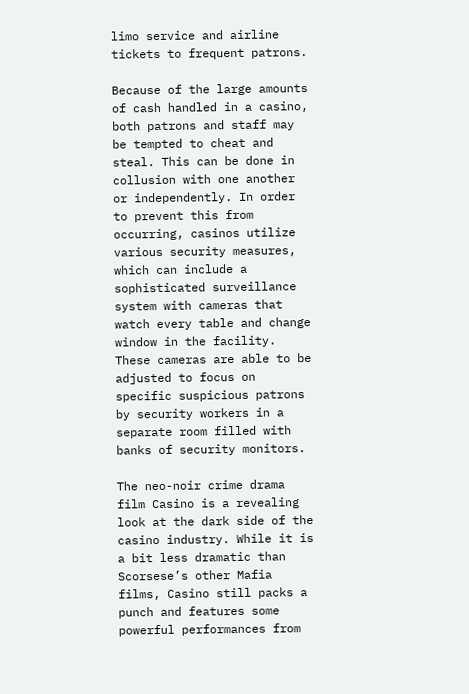limo service and airline tickets to frequent patrons.

Because of the large amounts of cash handled in a casino, both patrons and staff may be tempted to cheat and steal. This can be done in collusion with one another or independently. In order to prevent this from occurring, casinos utilize various security measures, which can include a sophisticated surveillance system with cameras that watch every table and change window in the facility. These cameras are able to be adjusted to focus on specific suspicious patrons by security workers in a separate room filled with banks of security monitors.

The neo-noir crime drama film Casino is a revealing look at the dark side of the casino industry. While it is a bit less dramatic than Scorsese’s other Mafia films, Casino still packs a punch and features some powerful performances from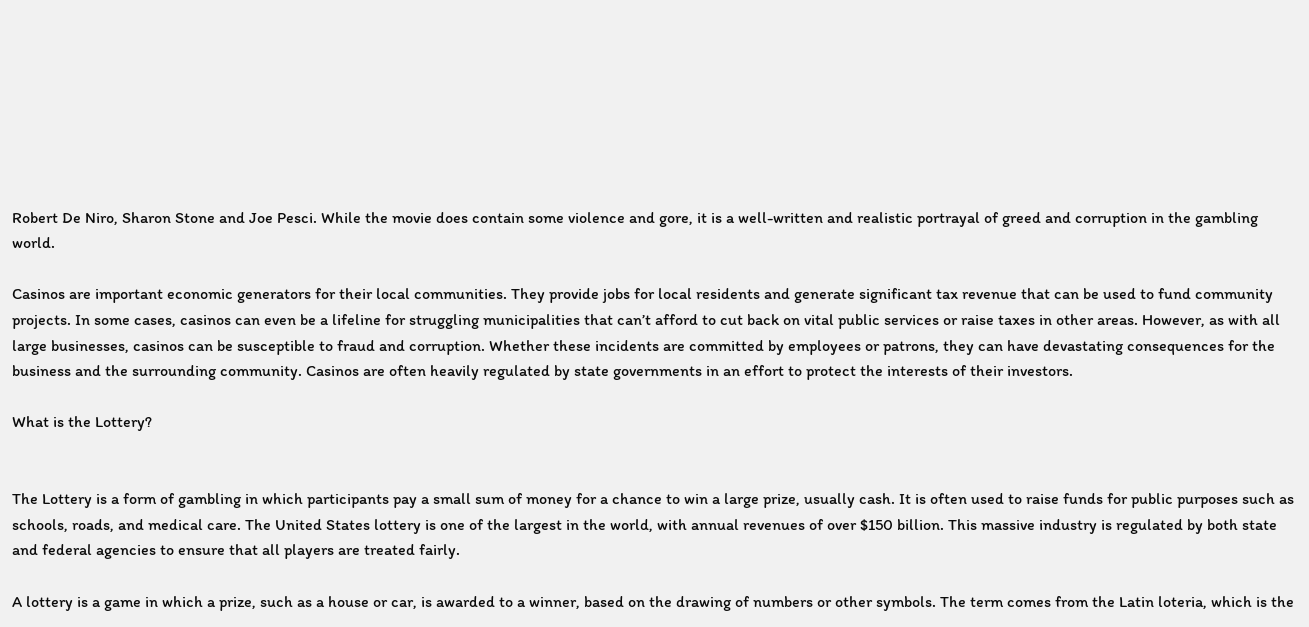Robert De Niro, Sharon Stone and Joe Pesci. While the movie does contain some violence and gore, it is a well-written and realistic portrayal of greed and corruption in the gambling world.

Casinos are important economic generators for their local communities. They provide jobs for local residents and generate significant tax revenue that can be used to fund community projects. In some cases, casinos can even be a lifeline for struggling municipalities that can’t afford to cut back on vital public services or raise taxes in other areas. However, as with all large businesses, casinos can be susceptible to fraud and corruption. Whether these incidents are committed by employees or patrons, they can have devastating consequences for the business and the surrounding community. Casinos are often heavily regulated by state governments in an effort to protect the interests of their investors.

What is the Lottery?


The Lottery is a form of gambling in which participants pay a small sum of money for a chance to win a large prize, usually cash. It is often used to raise funds for public purposes such as schools, roads, and medical care. The United States lottery is one of the largest in the world, with annual revenues of over $150 billion. This massive industry is regulated by both state and federal agencies to ensure that all players are treated fairly.

A lottery is a game in which a prize, such as a house or car, is awarded to a winner, based on the drawing of numbers or other symbols. The term comes from the Latin loteria, which is the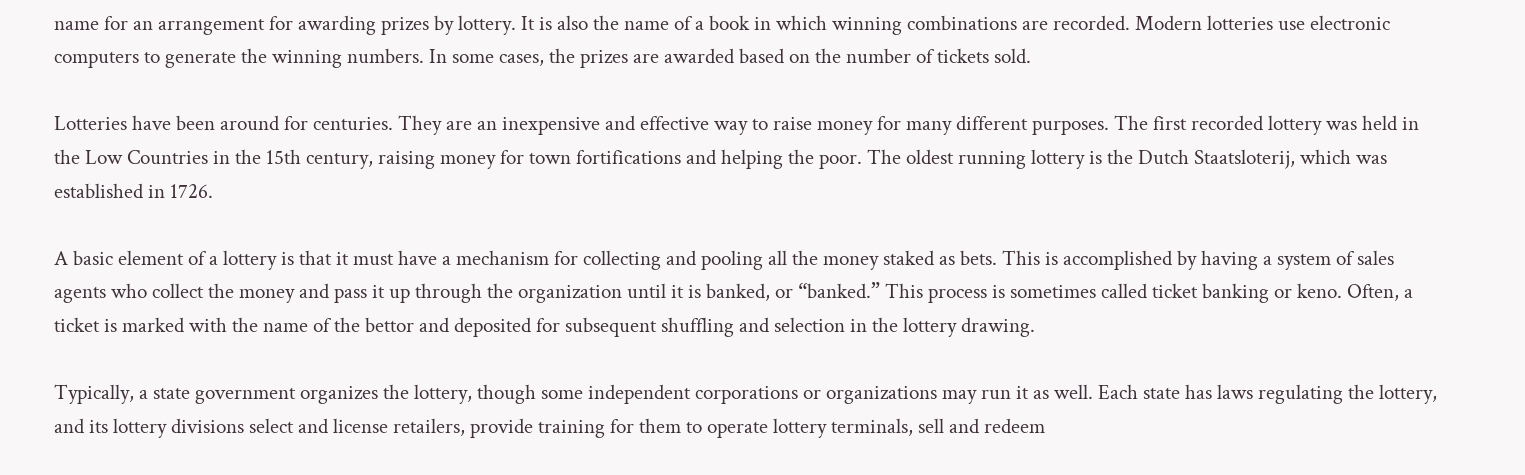name for an arrangement for awarding prizes by lottery. It is also the name of a book in which winning combinations are recorded. Modern lotteries use electronic computers to generate the winning numbers. In some cases, the prizes are awarded based on the number of tickets sold.

Lotteries have been around for centuries. They are an inexpensive and effective way to raise money for many different purposes. The first recorded lottery was held in the Low Countries in the 15th century, raising money for town fortifications and helping the poor. The oldest running lottery is the Dutch Staatsloterij, which was established in 1726.

A basic element of a lottery is that it must have a mechanism for collecting and pooling all the money staked as bets. This is accomplished by having a system of sales agents who collect the money and pass it up through the organization until it is banked, or “banked.” This process is sometimes called ticket banking or keno. Often, a ticket is marked with the name of the bettor and deposited for subsequent shuffling and selection in the lottery drawing.

Typically, a state government organizes the lottery, though some independent corporations or organizations may run it as well. Each state has laws regulating the lottery, and its lottery divisions select and license retailers, provide training for them to operate lottery terminals, sell and redeem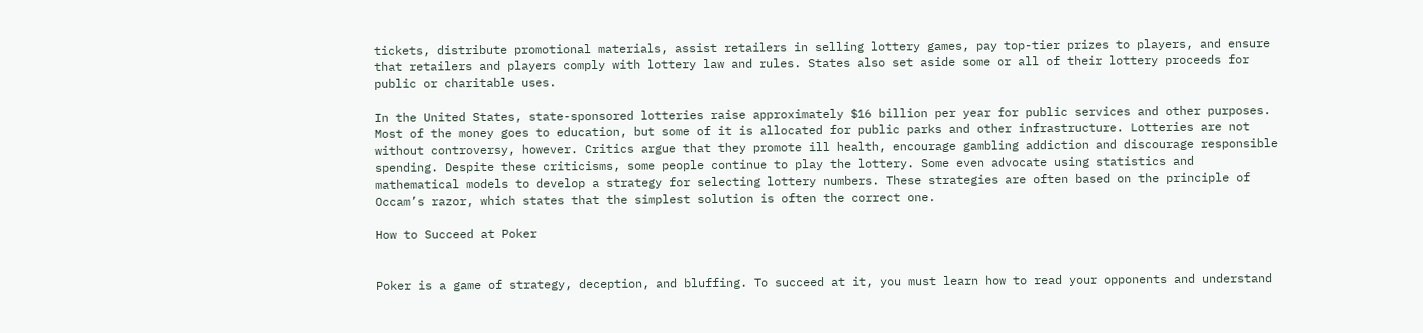tickets, distribute promotional materials, assist retailers in selling lottery games, pay top-tier prizes to players, and ensure that retailers and players comply with lottery law and rules. States also set aside some or all of their lottery proceeds for public or charitable uses.

In the United States, state-sponsored lotteries raise approximately $16 billion per year for public services and other purposes. Most of the money goes to education, but some of it is allocated for public parks and other infrastructure. Lotteries are not without controversy, however. Critics argue that they promote ill health, encourage gambling addiction and discourage responsible spending. Despite these criticisms, some people continue to play the lottery. Some even advocate using statistics and mathematical models to develop a strategy for selecting lottery numbers. These strategies are often based on the principle of Occam’s razor, which states that the simplest solution is often the correct one.

How to Succeed at Poker


Poker is a game of strategy, deception, and bluffing. To succeed at it, you must learn how to read your opponents and understand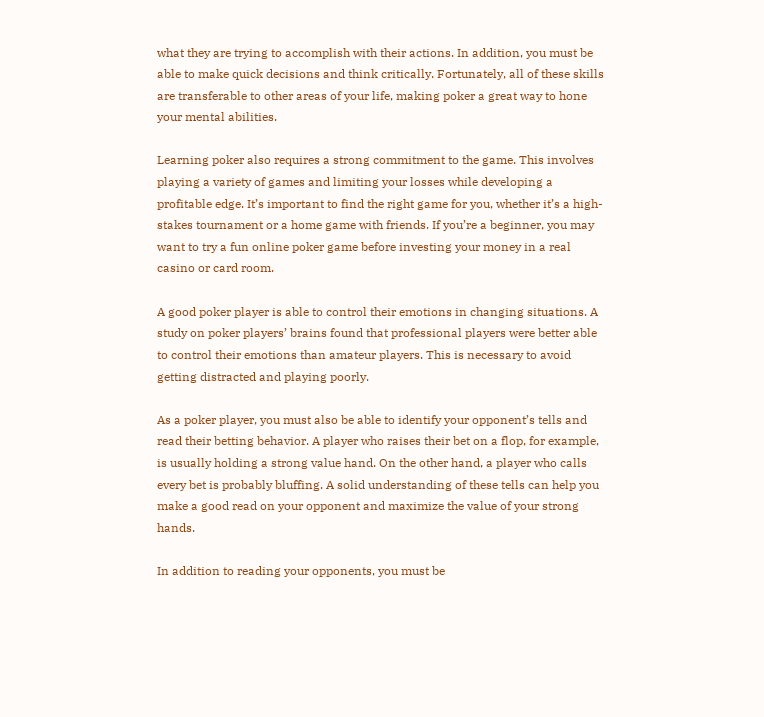what they are trying to accomplish with their actions. In addition, you must be able to make quick decisions and think critically. Fortunately, all of these skills are transferable to other areas of your life, making poker a great way to hone your mental abilities.

Learning poker also requires a strong commitment to the game. This involves playing a variety of games and limiting your losses while developing a profitable edge. It’s important to find the right game for you, whether it’s a high-stakes tournament or a home game with friends. If you’re a beginner, you may want to try a fun online poker game before investing your money in a real casino or card room.

A good poker player is able to control their emotions in changing situations. A study on poker players’ brains found that professional players were better able to control their emotions than amateur players. This is necessary to avoid getting distracted and playing poorly.

As a poker player, you must also be able to identify your opponent’s tells and read their betting behavior. A player who raises their bet on a flop, for example, is usually holding a strong value hand. On the other hand, a player who calls every bet is probably bluffing. A solid understanding of these tells can help you make a good read on your opponent and maximize the value of your strong hands.

In addition to reading your opponents, you must be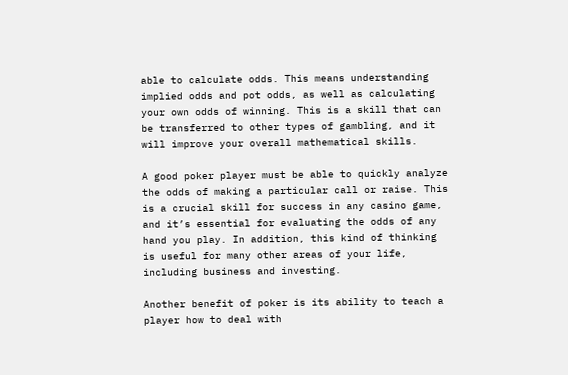able to calculate odds. This means understanding implied odds and pot odds, as well as calculating your own odds of winning. This is a skill that can be transferred to other types of gambling, and it will improve your overall mathematical skills.

A good poker player must be able to quickly analyze the odds of making a particular call or raise. This is a crucial skill for success in any casino game, and it’s essential for evaluating the odds of any hand you play. In addition, this kind of thinking is useful for many other areas of your life, including business and investing.

Another benefit of poker is its ability to teach a player how to deal with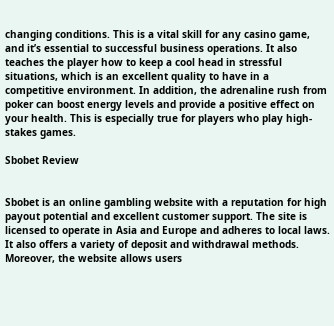changing conditions. This is a vital skill for any casino game, and it’s essential to successful business operations. It also teaches the player how to keep a cool head in stressful situations, which is an excellent quality to have in a competitive environment. In addition, the adrenaline rush from poker can boost energy levels and provide a positive effect on your health. This is especially true for players who play high-stakes games.

Sbobet Review


Sbobet is an online gambling website with a reputation for high payout potential and excellent customer support. The site is licensed to operate in Asia and Europe and adheres to local laws. It also offers a variety of deposit and withdrawal methods. Moreover, the website allows users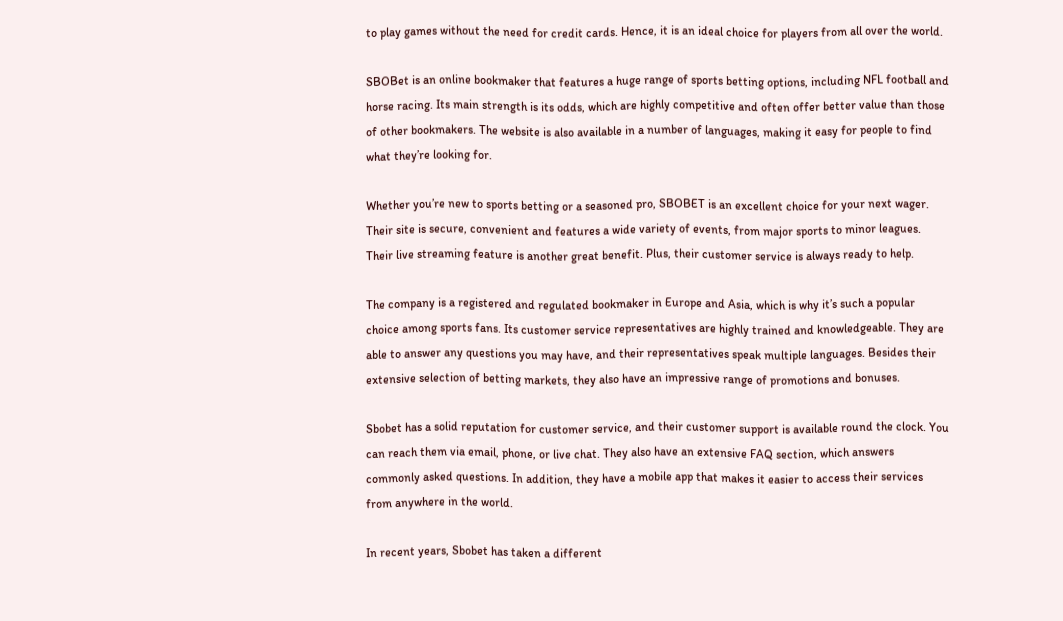to play games without the need for credit cards. Hence, it is an ideal choice for players from all over the world.

SBOBet is an online bookmaker that features a huge range of sports betting options, including NFL football and horse racing. Its main strength is its odds, which are highly competitive and often offer better value than those of other bookmakers. The website is also available in a number of languages, making it easy for people to find what they’re looking for.

Whether you’re new to sports betting or a seasoned pro, SBOBET is an excellent choice for your next wager. Their site is secure, convenient and features a wide variety of events, from major sports to minor leagues. Their live streaming feature is another great benefit. Plus, their customer service is always ready to help.

The company is a registered and regulated bookmaker in Europe and Asia, which is why it’s such a popular choice among sports fans. Its customer service representatives are highly trained and knowledgeable. They are able to answer any questions you may have, and their representatives speak multiple languages. Besides their extensive selection of betting markets, they also have an impressive range of promotions and bonuses.

Sbobet has a solid reputation for customer service, and their customer support is available round the clock. You can reach them via email, phone, or live chat. They also have an extensive FAQ section, which answers commonly asked questions. In addition, they have a mobile app that makes it easier to access their services from anywhere in the world.

In recent years, Sbobet has taken a different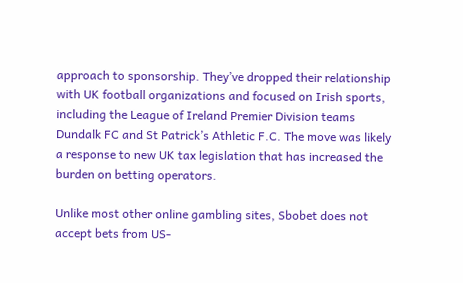approach to sponsorship. They’ve dropped their relationship with UK football organizations and focused on Irish sports, including the League of Ireland Premier Division teams Dundalk FC and St Patrick’s Athletic F.C. The move was likely a response to new UK tax legislation that has increased the burden on betting operators.

Unlike most other online gambling sites, Sbobet does not accept bets from US-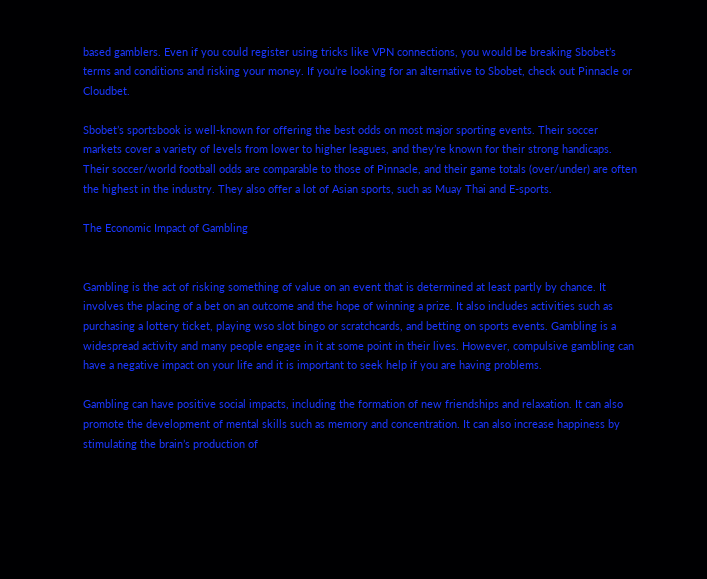based gamblers. Even if you could register using tricks like VPN connections, you would be breaking Sbobet’s terms and conditions and risking your money. If you’re looking for an alternative to Sbobet, check out Pinnacle or Cloudbet.

Sbobet’s sportsbook is well-known for offering the best odds on most major sporting events. Their soccer markets cover a variety of levels from lower to higher leagues, and they’re known for their strong handicaps. Their soccer/world football odds are comparable to those of Pinnacle, and their game totals (over/under) are often the highest in the industry. They also offer a lot of Asian sports, such as Muay Thai and E-sports.

The Economic Impact of Gambling


Gambling is the act of risking something of value on an event that is determined at least partly by chance. It involves the placing of a bet on an outcome and the hope of winning a prize. It also includes activities such as purchasing a lottery ticket, playing wso slot bingo or scratchcards, and betting on sports events. Gambling is a widespread activity and many people engage in it at some point in their lives. However, compulsive gambling can have a negative impact on your life and it is important to seek help if you are having problems.

Gambling can have positive social impacts, including the formation of new friendships and relaxation. It can also promote the development of mental skills such as memory and concentration. It can also increase happiness by stimulating the brain’s production of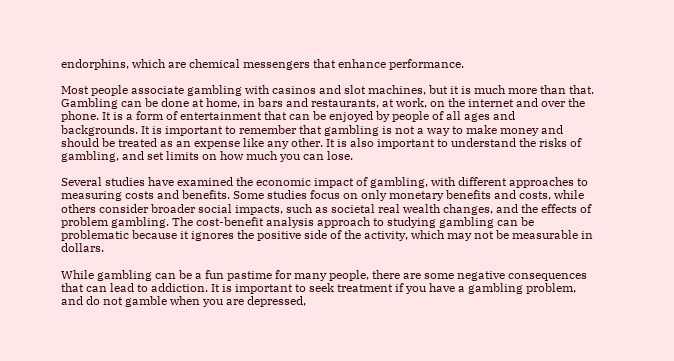endorphins, which are chemical messengers that enhance performance.

Most people associate gambling with casinos and slot machines, but it is much more than that. Gambling can be done at home, in bars and restaurants, at work, on the internet and over the phone. It is a form of entertainment that can be enjoyed by people of all ages and backgrounds. It is important to remember that gambling is not a way to make money and should be treated as an expense like any other. It is also important to understand the risks of gambling, and set limits on how much you can lose.

Several studies have examined the economic impact of gambling, with different approaches to measuring costs and benefits. Some studies focus on only monetary benefits and costs, while others consider broader social impacts, such as societal real wealth changes, and the effects of problem gambling. The cost-benefit analysis approach to studying gambling can be problematic because it ignores the positive side of the activity, which may not be measurable in dollars.

While gambling can be a fun pastime for many people, there are some negative consequences that can lead to addiction. It is important to seek treatment if you have a gambling problem, and do not gamble when you are depressed,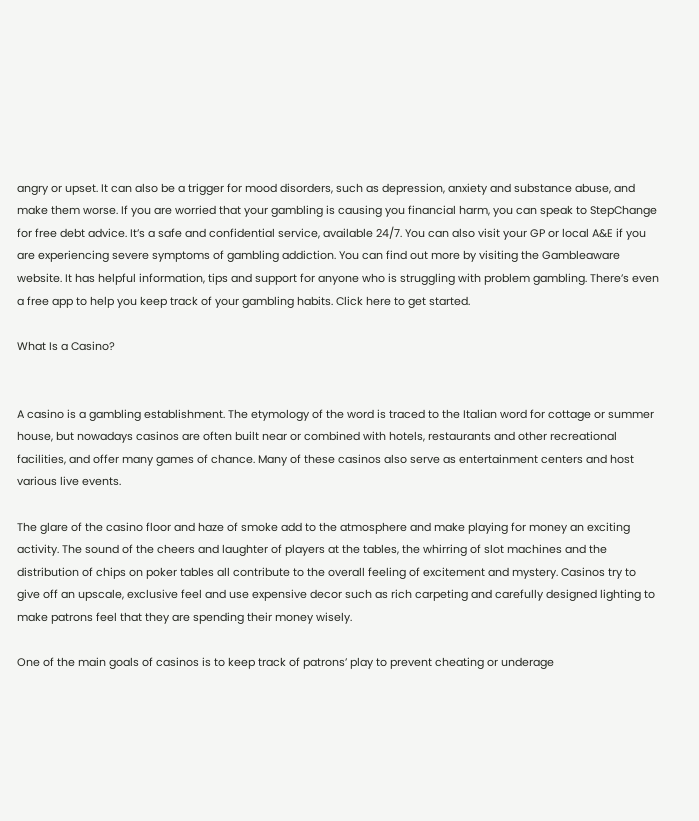angry or upset. It can also be a trigger for mood disorders, such as depression, anxiety and substance abuse, and make them worse. If you are worried that your gambling is causing you financial harm, you can speak to StepChange for free debt advice. It’s a safe and confidential service, available 24/7. You can also visit your GP or local A&E if you are experiencing severe symptoms of gambling addiction. You can find out more by visiting the Gambleaware website. It has helpful information, tips and support for anyone who is struggling with problem gambling. There’s even a free app to help you keep track of your gambling habits. Click here to get started.

What Is a Casino?


A casino is a gambling establishment. The etymology of the word is traced to the Italian word for cottage or summer house, but nowadays casinos are often built near or combined with hotels, restaurants and other recreational facilities, and offer many games of chance. Many of these casinos also serve as entertainment centers and host various live events.

The glare of the casino floor and haze of smoke add to the atmosphere and make playing for money an exciting activity. The sound of the cheers and laughter of players at the tables, the whirring of slot machines and the distribution of chips on poker tables all contribute to the overall feeling of excitement and mystery. Casinos try to give off an upscale, exclusive feel and use expensive decor such as rich carpeting and carefully designed lighting to make patrons feel that they are spending their money wisely.

One of the main goals of casinos is to keep track of patrons’ play to prevent cheating or underage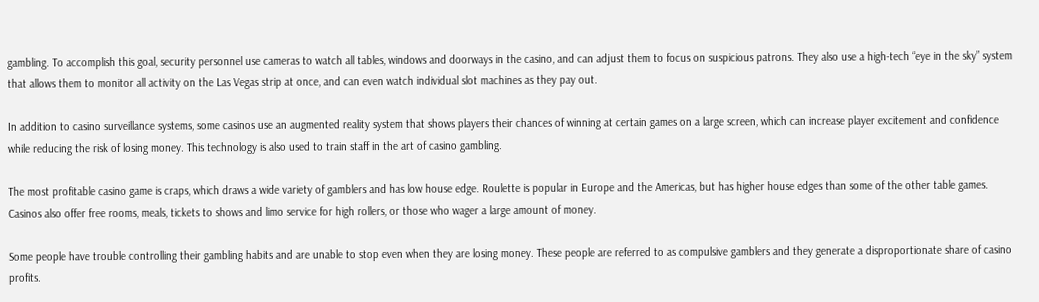gambling. To accomplish this goal, security personnel use cameras to watch all tables, windows and doorways in the casino, and can adjust them to focus on suspicious patrons. They also use a high-tech “eye in the sky” system that allows them to monitor all activity on the Las Vegas strip at once, and can even watch individual slot machines as they pay out.

In addition to casino surveillance systems, some casinos use an augmented reality system that shows players their chances of winning at certain games on a large screen, which can increase player excitement and confidence while reducing the risk of losing money. This technology is also used to train staff in the art of casino gambling.

The most profitable casino game is craps, which draws a wide variety of gamblers and has low house edge. Roulette is popular in Europe and the Americas, but has higher house edges than some of the other table games. Casinos also offer free rooms, meals, tickets to shows and limo service for high rollers, or those who wager a large amount of money.

Some people have trouble controlling their gambling habits and are unable to stop even when they are losing money. These people are referred to as compulsive gamblers and they generate a disproportionate share of casino profits.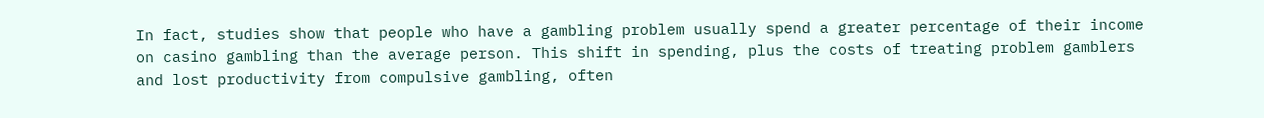In fact, studies show that people who have a gambling problem usually spend a greater percentage of their income on casino gambling than the average person. This shift in spending, plus the costs of treating problem gamblers and lost productivity from compulsive gambling, often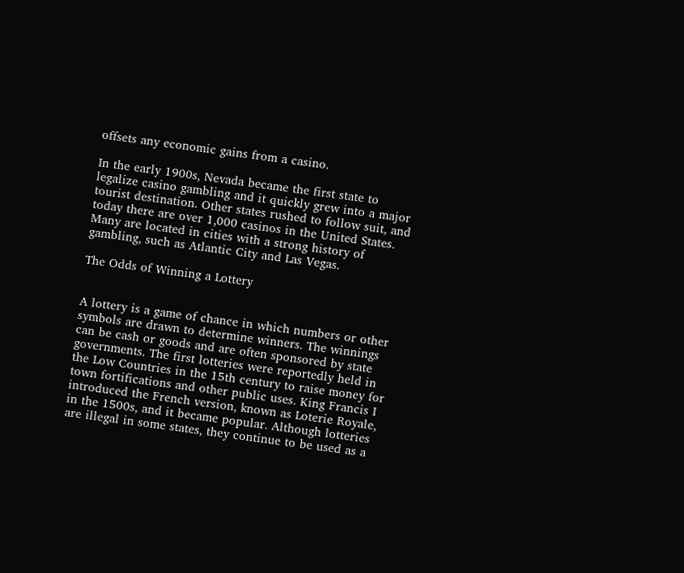offsets any economic gains from a casino.

In the early 1900s, Nevada became the first state to legalize casino gambling and it quickly grew into a major tourist destination. Other states rushed to follow suit, and today there are over 1,000 casinos in the United States. Many are located in cities with a strong history of gambling, such as Atlantic City and Las Vegas.

The Odds of Winning a Lottery


A lottery is a game of chance in which numbers or other symbols are drawn to determine winners. The winnings can be cash or goods and are often sponsored by state governments. The first lotteries were reportedly held in the Low Countries in the 15th century to raise money for town fortifications and other public uses. King Francis I introduced the French version, known as Loterie Royale, in the 1500s, and it became popular. Although lotteries are illegal in some states, they continue to be used as a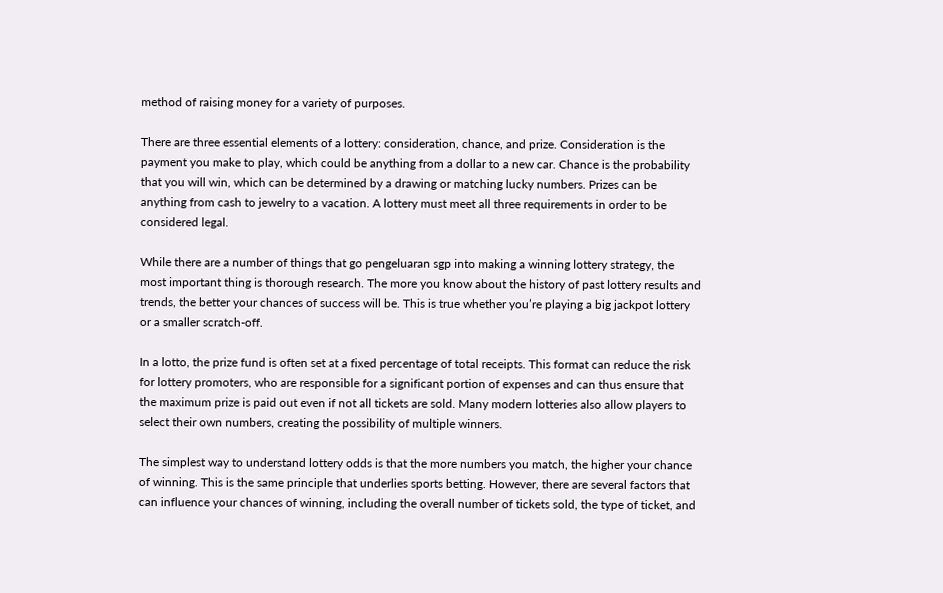method of raising money for a variety of purposes.

There are three essential elements of a lottery: consideration, chance, and prize. Consideration is the payment you make to play, which could be anything from a dollar to a new car. Chance is the probability that you will win, which can be determined by a drawing or matching lucky numbers. Prizes can be anything from cash to jewelry to a vacation. A lottery must meet all three requirements in order to be considered legal.

While there are a number of things that go pengeluaran sgp into making a winning lottery strategy, the most important thing is thorough research. The more you know about the history of past lottery results and trends, the better your chances of success will be. This is true whether you’re playing a big jackpot lottery or a smaller scratch-off.

In a lotto, the prize fund is often set at a fixed percentage of total receipts. This format can reduce the risk for lottery promoters, who are responsible for a significant portion of expenses and can thus ensure that the maximum prize is paid out even if not all tickets are sold. Many modern lotteries also allow players to select their own numbers, creating the possibility of multiple winners.

The simplest way to understand lottery odds is that the more numbers you match, the higher your chance of winning. This is the same principle that underlies sports betting. However, there are several factors that can influence your chances of winning, including the overall number of tickets sold, the type of ticket, and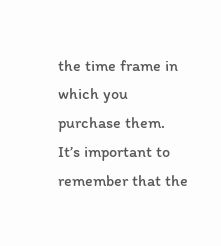the time frame in which you purchase them. It’s important to remember that the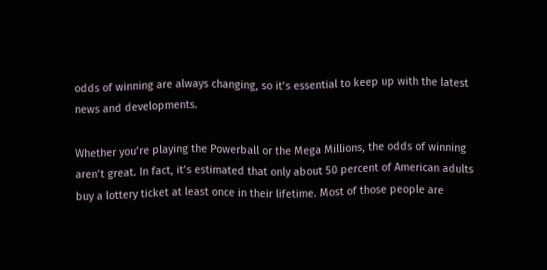odds of winning are always changing, so it’s essential to keep up with the latest news and developments.

Whether you’re playing the Powerball or the Mega Millions, the odds of winning aren’t great. In fact, it’s estimated that only about 50 percent of American adults buy a lottery ticket at least once in their lifetime. Most of those people are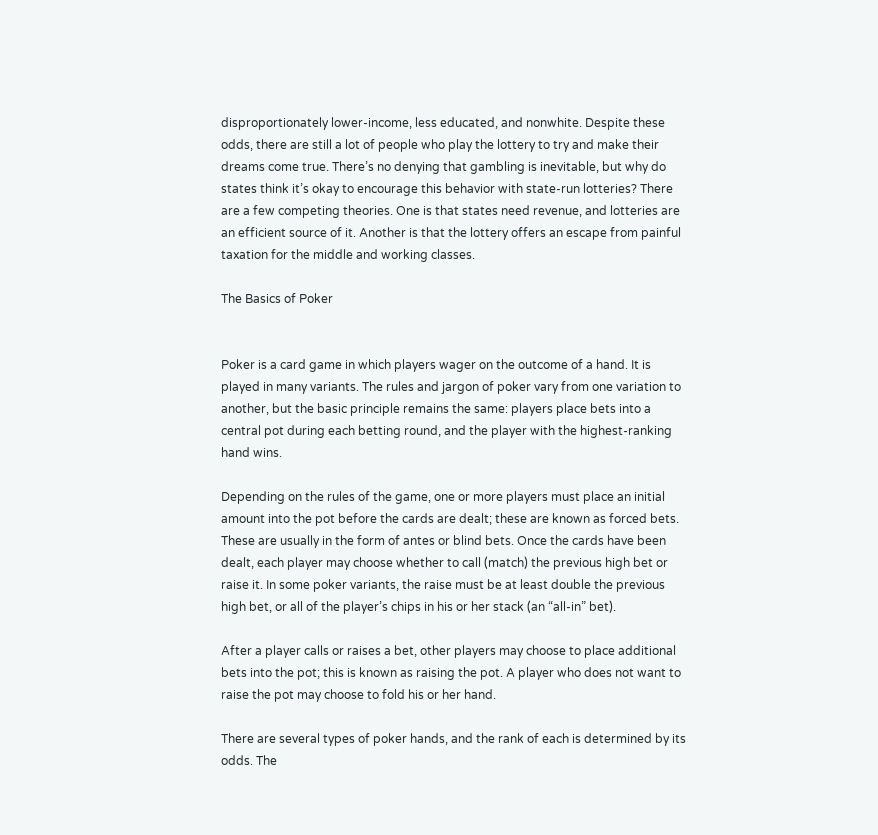disproportionately lower-income, less educated, and nonwhite. Despite these odds, there are still a lot of people who play the lottery to try and make their dreams come true. There’s no denying that gambling is inevitable, but why do states think it’s okay to encourage this behavior with state-run lotteries? There are a few competing theories. One is that states need revenue, and lotteries are an efficient source of it. Another is that the lottery offers an escape from painful taxation for the middle and working classes.

The Basics of Poker


Poker is a card game in which players wager on the outcome of a hand. It is played in many variants. The rules and jargon of poker vary from one variation to another, but the basic principle remains the same: players place bets into a central pot during each betting round, and the player with the highest-ranking hand wins.

Depending on the rules of the game, one or more players must place an initial amount into the pot before the cards are dealt; these are known as forced bets. These are usually in the form of antes or blind bets. Once the cards have been dealt, each player may choose whether to call (match) the previous high bet or raise it. In some poker variants, the raise must be at least double the previous high bet, or all of the player’s chips in his or her stack (an “all-in” bet).

After a player calls or raises a bet, other players may choose to place additional bets into the pot; this is known as raising the pot. A player who does not want to raise the pot may choose to fold his or her hand.

There are several types of poker hands, and the rank of each is determined by its odds. The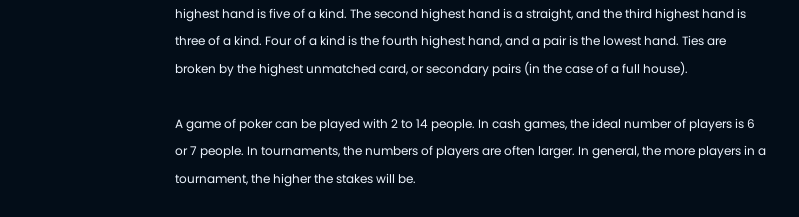highest hand is five of a kind. The second highest hand is a straight, and the third highest hand is three of a kind. Four of a kind is the fourth highest hand, and a pair is the lowest hand. Ties are broken by the highest unmatched card, or secondary pairs (in the case of a full house).

A game of poker can be played with 2 to 14 people. In cash games, the ideal number of players is 6 or 7 people. In tournaments, the numbers of players are often larger. In general, the more players in a tournament, the higher the stakes will be.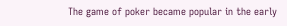The game of poker became popular in the early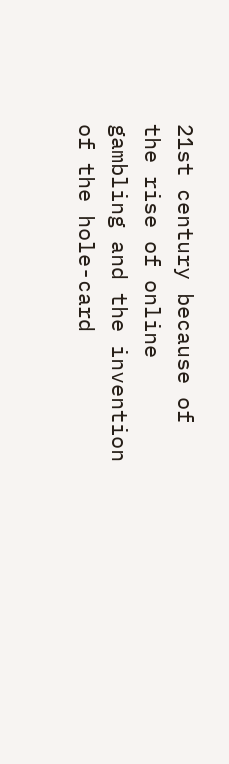21st century because of the rise of online gambling and the invention of the hole-card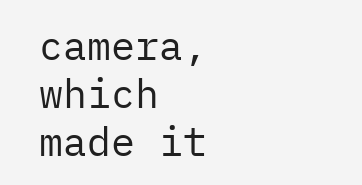camera, which made it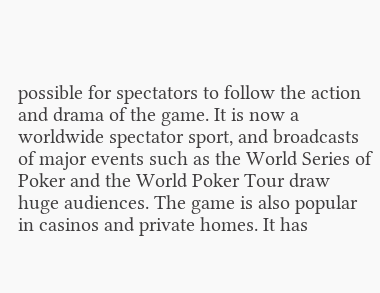possible for spectators to follow the action and drama of the game. It is now a worldwide spectator sport, and broadcasts of major events such as the World Series of Poker and the World Poker Tour draw huge audiences. The game is also popular in casinos and private homes. It has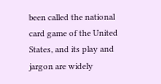been called the national card game of the United States, and its play and jargon are widely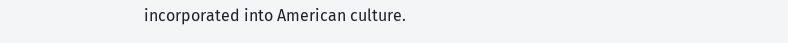incorporated into American culture.